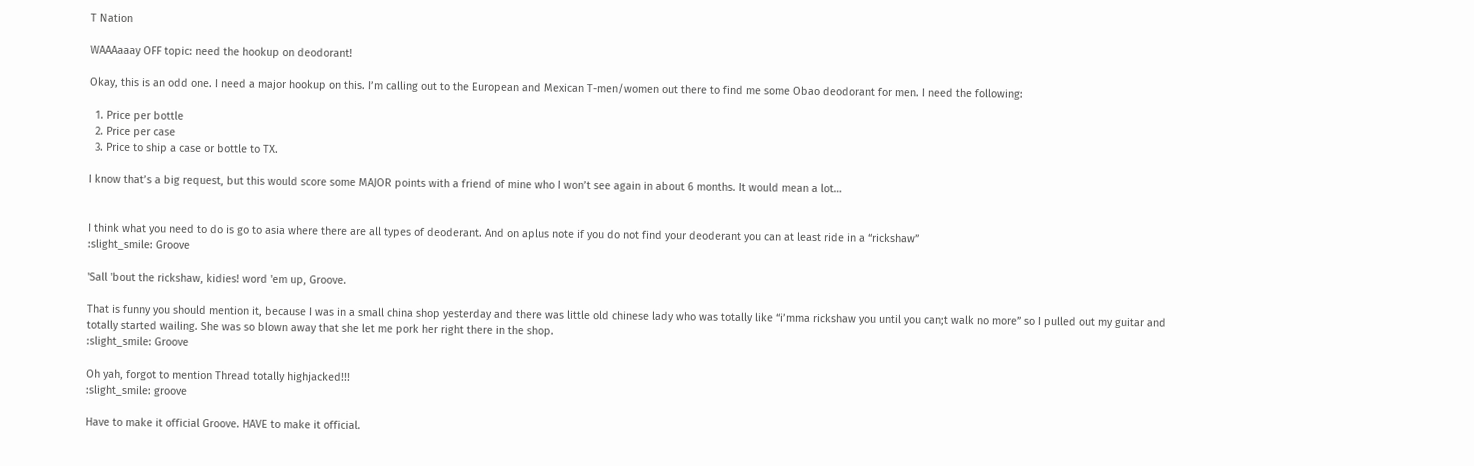T Nation

WAAAaaay OFF topic: need the hookup on deodorant!

Okay, this is an odd one. I need a major hookup on this. I’m calling out to the European and Mexican T-men/women out there to find me some Obao deodorant for men. I need the following:

  1. Price per bottle
  2. Price per case
  3. Price to ship a case or bottle to TX.

I know that’s a big request, but this would score some MAJOR points with a friend of mine who I won’t see again in about 6 months. It would mean a lot…


I think what you need to do is go to asia where there are all types of deoderant. And on aplus note if you do not find your deoderant you can at least ride in a “rickshaw”
:slight_smile: Groove

'Sall 'bout the rickshaw, kidies! word 'em up, Groove.

That is funny you should mention it, because I was in a small china shop yesterday and there was little old chinese lady who was totally like “i’mma rickshaw you until you can;t walk no more” so I pulled out my guitar and totally started wailing. She was so blown away that she let me pork her right there in the shop.
:slight_smile: Groove

Oh yah, forgot to mention Thread totally highjacked!!!
:slight_smile: groove

Have to make it official Groove. HAVE to make it official.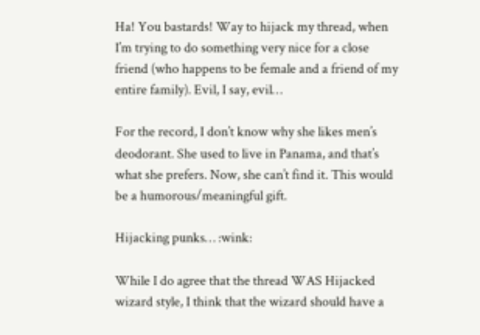Ha! You bastards! Way to hijack my thread, when I’m trying to do something very nice for a close friend (who happens to be female and a friend of my entire family). Evil, I say, evil…

For the record, I don’t know why she likes men’s deodorant. She used to live in Panama, and that’s what she prefers. Now, she can’t find it. This would be a humorous/meaningful gift.

Hijacking punks… :wink:

While I do agree that the thread WAS Hijacked wizard style, I think that the wizard should have a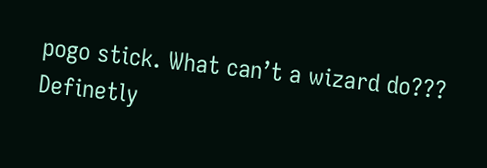pogo stick. What can’t a wizard do??? Definetly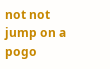not not jump on a pogo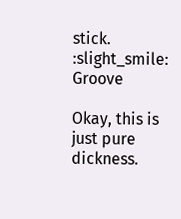stick.
:slight_smile: Groove

Okay, this is just pure dickness.